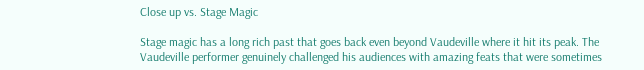Close up vs. Stage Magic

Stage magic has a long rich past that goes back even beyond Vaudeville where it hit its peak. The Vaudeville performer genuinely challenged his audiences with amazing feats that were sometimes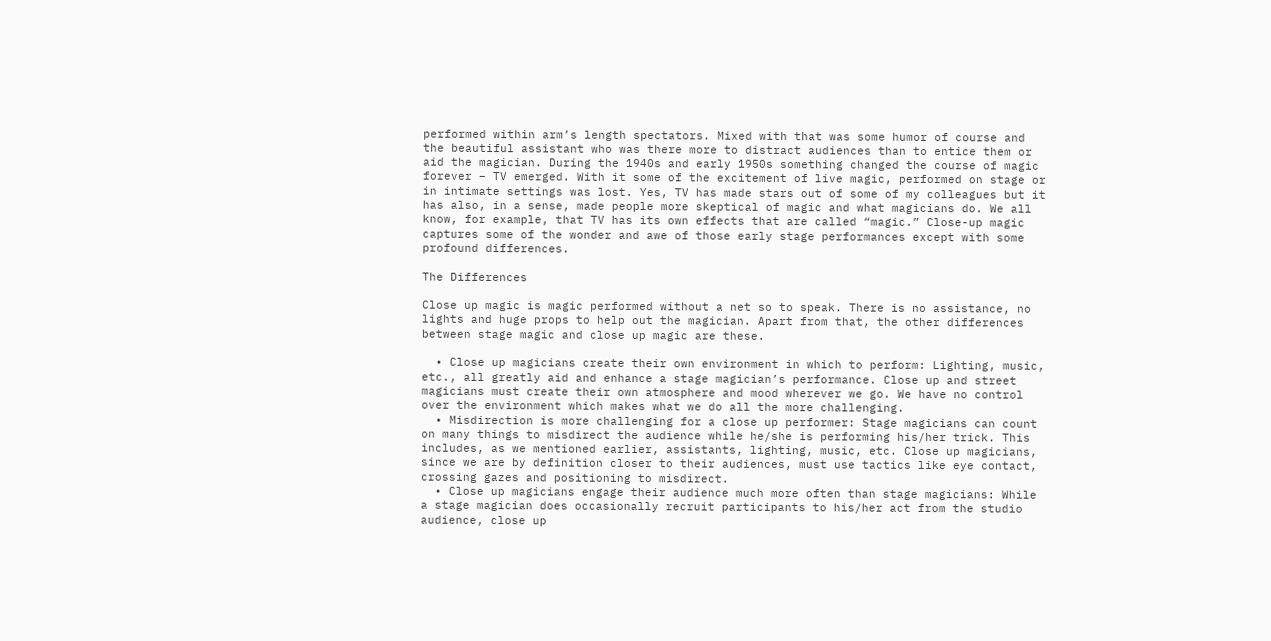performed within arm’s length spectators. Mixed with that was some humor of course and the beautiful assistant who was there more to distract audiences than to entice them or aid the magician. During the 1940s and early 1950s something changed the course of magic forever – TV emerged. With it some of the excitement of live magic, performed on stage or in intimate settings was lost. Yes, TV has made stars out of some of my colleagues but it has also, in a sense, made people more skeptical of magic and what magicians do. We all know, for example, that TV has its own effects that are called “magic.” Close-up magic captures some of the wonder and awe of those early stage performances except with some profound differences.

The Differences

Close up magic is magic performed without a net so to speak. There is no assistance, no lights and huge props to help out the magician. Apart from that, the other differences between stage magic and close up magic are these.

  • Close up magicians create their own environment in which to perform: Lighting, music, etc., all greatly aid and enhance a stage magician’s performance. Close up and street magicians must create their own atmosphere and mood wherever we go. We have no control over the environment which makes what we do all the more challenging.
  • Misdirection is more challenging for a close up performer: Stage magicians can count on many things to misdirect the audience while he/she is performing his/her trick. This includes, as we mentioned earlier, assistants, lighting, music, etc. Close up magicians, since we are by definition closer to their audiences, must use tactics like eye contact, crossing gazes and positioning to misdirect.
  • Close up magicians engage their audience much more often than stage magicians: While a stage magician does occasionally recruit participants to his/her act from the studio audience, close up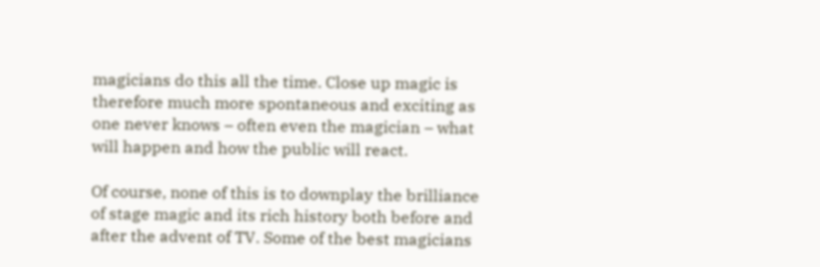magicians do this all the time. Close up magic is therefore much more spontaneous and exciting as one never knows – often even the magician – what will happen and how the public will react.

Of course, none of this is to downplay the brilliance of stage magic and its rich history both before and after the advent of TV. Some of the best magicians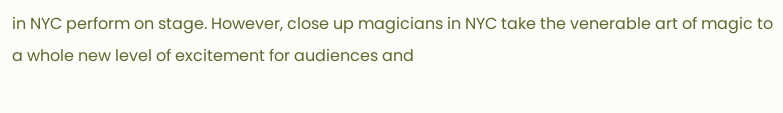in NYC perform on stage. However, close up magicians in NYC take the venerable art of magic to a whole new level of excitement for audiences and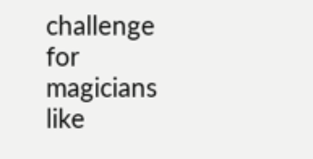challenge for magicians like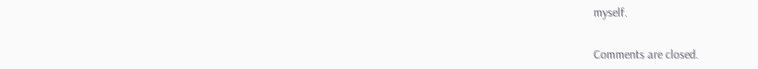myself.


Comments are closed.